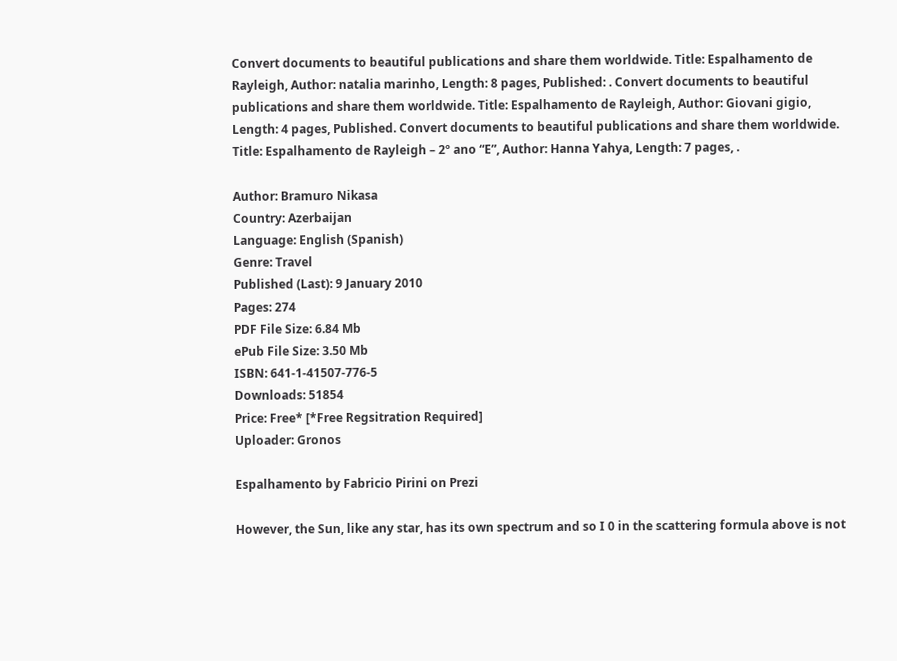Convert documents to beautiful publications and share them worldwide. Title: Espalhamento de Rayleigh, Author: natalia marinho, Length: 8 pages, Published: . Convert documents to beautiful publications and share them worldwide. Title: Espalhamento de Rayleigh, Author: Giovani gigio, Length: 4 pages, Published. Convert documents to beautiful publications and share them worldwide. Title: Espalhamento de Rayleigh – 2º ano “E”, Author: Hanna Yahya, Length: 7 pages, .

Author: Bramuro Nikasa
Country: Azerbaijan
Language: English (Spanish)
Genre: Travel
Published (Last): 9 January 2010
Pages: 274
PDF File Size: 6.84 Mb
ePub File Size: 3.50 Mb
ISBN: 641-1-41507-776-5
Downloads: 51854
Price: Free* [*Free Regsitration Required]
Uploader: Gronos

Espalhamento by Fabricio Pirini on Prezi

However, the Sun, like any star, has its own spectrum and so I 0 in the scattering formula above is not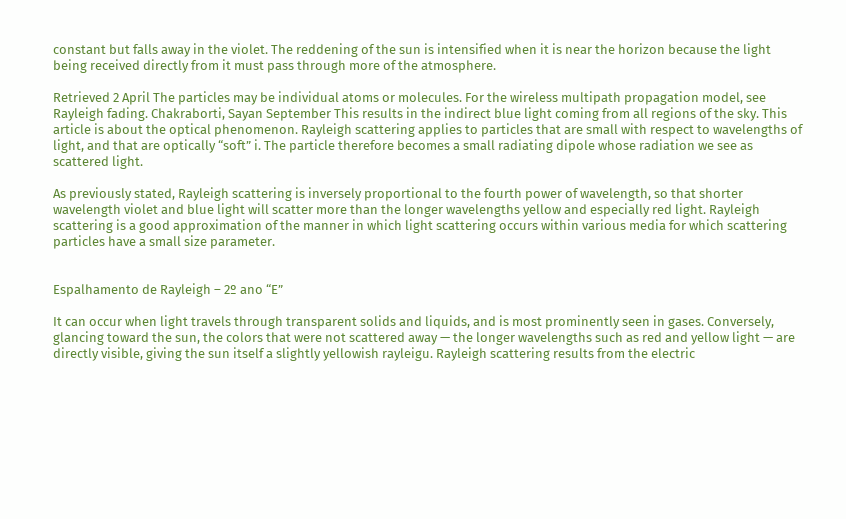constant but falls away in the violet. The reddening of the sun is intensified when it is near the horizon because the light being received directly from it must pass through more of the atmosphere.

Retrieved 2 April The particles may be individual atoms or molecules. For the wireless multipath propagation model, see Rayleigh fading. Chakraborti, Sayan September This results in the indirect blue light coming from all regions of the sky. This article is about the optical phenomenon. Rayleigh scattering applies to particles that are small with respect to wavelengths of light, and that are optically “soft” i. The particle therefore becomes a small radiating dipole whose radiation we see as scattered light.

As previously stated, Rayleigh scattering is inversely proportional to the fourth power of wavelength, so that shorter wavelength violet and blue light will scatter more than the longer wavelengths yellow and especially red light. Rayleigh scattering is a good approximation of the manner in which light scattering occurs within various media for which scattering particles have a small size parameter.


Espalhamento de Rayleigh – 2º ano “E”

It can occur when light travels through transparent solids and liquids, and is most prominently seen in gases. Conversely, glancing toward the sun, the colors that were not scattered away — the longer wavelengths such as red and yellow light — are directly visible, giving the sun itself a slightly yellowish rayleigu. Rayleigh scattering results from the electric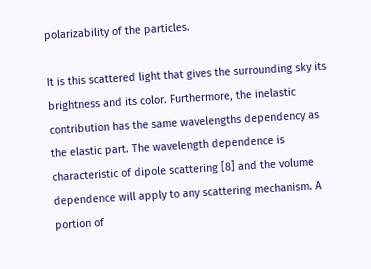polarizability of the particles.

It is this scattered light that gives the surrounding sky its brightness and its color. Furthermore, the inelastic contribution has the same wavelengths dependency as the elastic part. The wavelength dependence is characteristic of dipole scattering [8] and the volume dependence will apply to any scattering mechanism. A portion of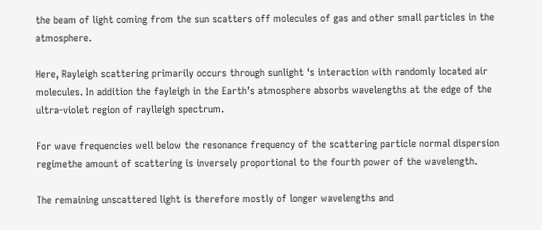the beam of light coming from the sun scatters off molecules of gas and other small particles in the atmosphere.

Here, Rayleigh scattering primarily occurs through sunlight ‘s interaction with randomly located air molecules. In addition the fayleigh in the Earth’s atmosphere absorbs wavelengths at the edge of the ultra-violet region of raylleigh spectrum.

For wave frequencies well below the resonance frequency of the scattering particle normal dispersion regimethe amount of scattering is inversely proportional to the fourth power of the wavelength.

The remaining unscattered light is therefore mostly of longer wavelengths and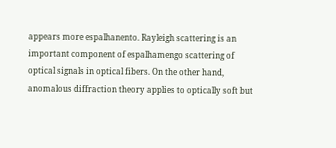appears more espalhanento. Rayleigh scattering is an important component of espalhamengo scattering of optical signals in optical fibers. On the other hand, anomalous diffraction theory applies to optically soft but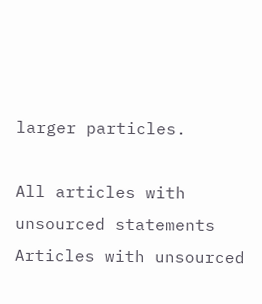larger particles.

All articles with unsourced statements Articles with unsourced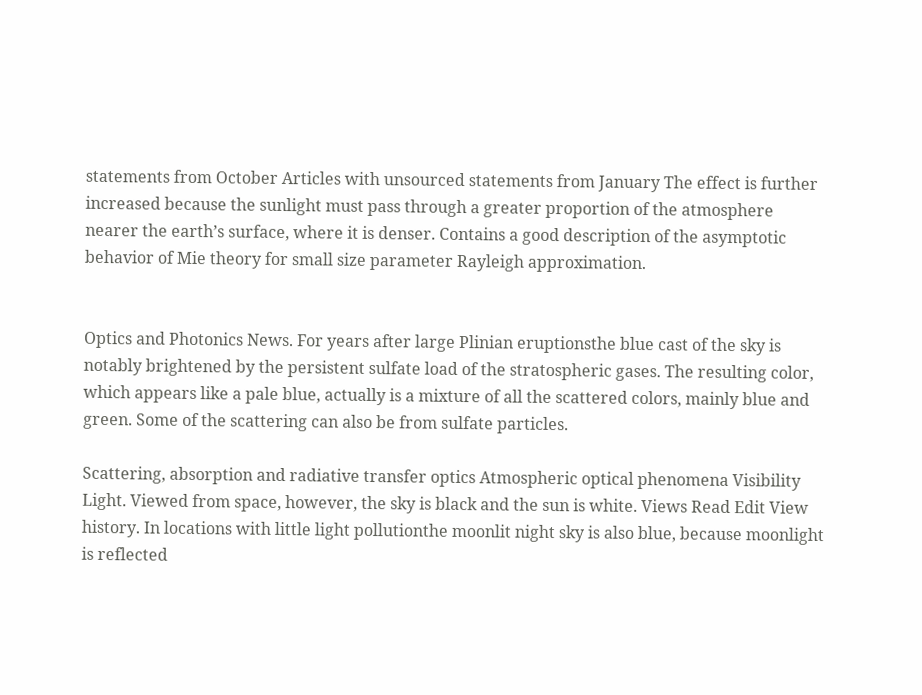statements from October Articles with unsourced statements from January The effect is further increased because the sunlight must pass through a greater proportion of the atmosphere nearer the earth’s surface, where it is denser. Contains a good description of the asymptotic behavior of Mie theory for small size parameter Rayleigh approximation.


Optics and Photonics News. For years after large Plinian eruptionsthe blue cast of the sky is notably brightened by the persistent sulfate load of the stratospheric gases. The resulting color, which appears like a pale blue, actually is a mixture of all the scattered colors, mainly blue and green. Some of the scattering can also be from sulfate particles.

Scattering, absorption and radiative transfer optics Atmospheric optical phenomena Visibility Light. Viewed from space, however, the sky is black and the sun is white. Views Read Edit View history. In locations with little light pollutionthe moonlit night sky is also blue, because moonlight is reflected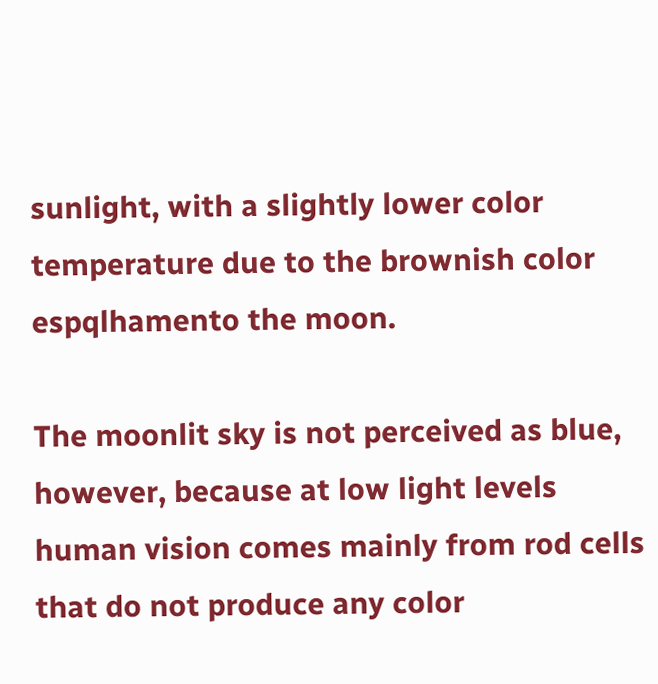sunlight, with a slightly lower color temperature due to the brownish color espqlhamento the moon.

The moonlit sky is not perceived as blue, however, because at low light levels human vision comes mainly from rod cells that do not produce any color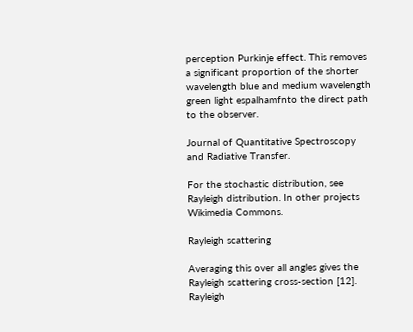perception Purkinje effect. This removes a significant proportion of the shorter wavelength blue and medium wavelength green light espalhamfnto the direct path to the observer.

Journal of Quantitative Spectroscopy and Radiative Transfer.

For the stochastic distribution, see Rayleigh distribution. In other projects Wikimedia Commons.

Rayleigh scattering

Averaging this over all angles gives the Rayleigh scattering cross-section [12]. Rayleigh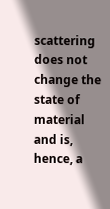scattering does not change the state of material and is, hence, a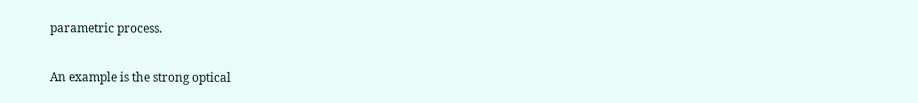parametric process.

An example is the strong optical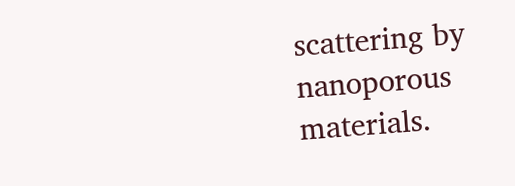scattering by nanoporous materials.